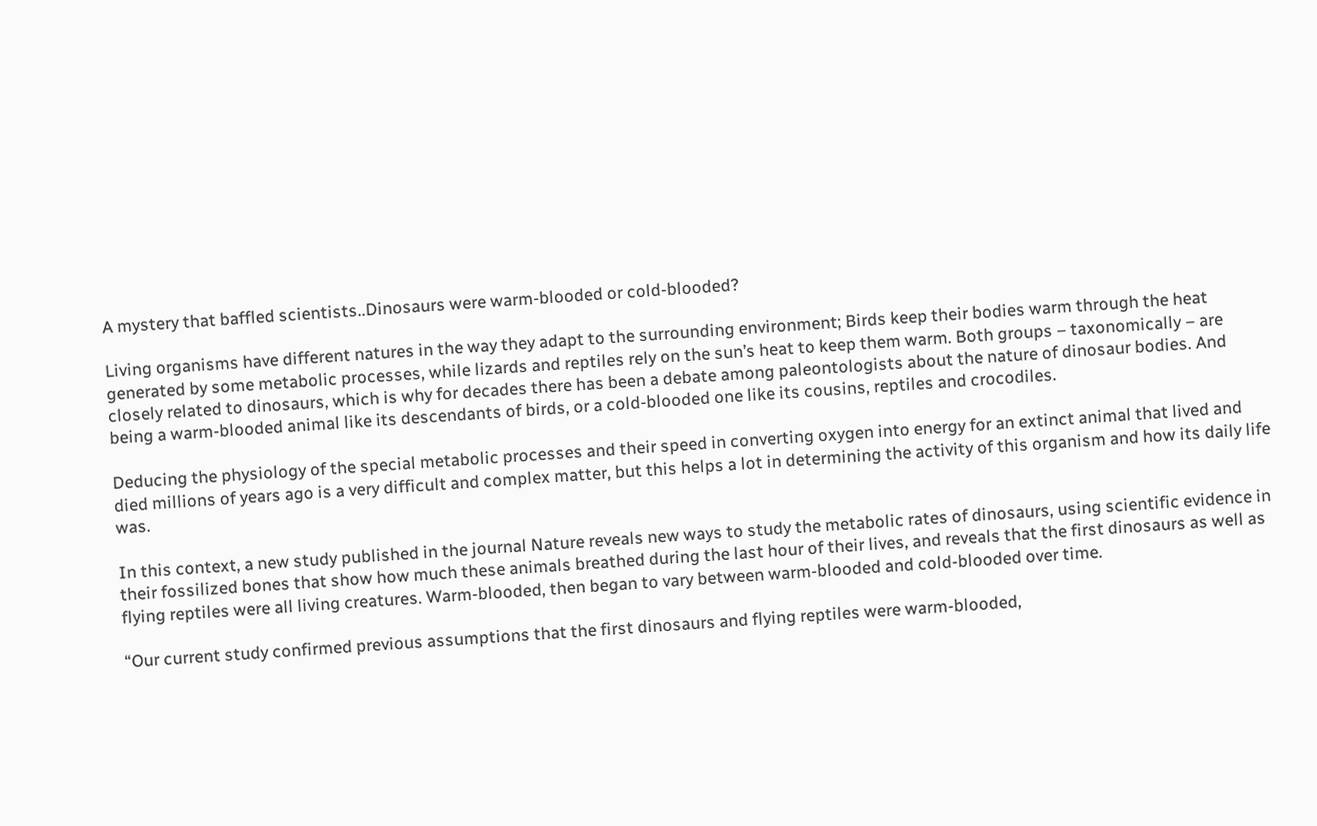A mystery that baffled scientists..Dinosaurs were warm-blooded or cold-blooded?

Living organisms have different natures in the way they adapt to the surrounding environment; Birds keep their bodies warm through the heat generated by some metabolic processes, while lizards and reptiles rely on the sun’s heat to keep them warm. Both groups – taxonomically – are closely related to dinosaurs, which is why for decades there has been a debate among paleontologists about the nature of dinosaur bodies. And being a warm-blooded animal like its descendants of birds, or a cold-blooded one like its cousins, reptiles and crocodiles.

Deducing the physiology of the special metabolic processes and their speed in converting oxygen into energy for an extinct animal that lived and died millions of years ago is a very difficult and complex matter, but this helps a lot in determining the activity of this organism and how its daily life was.

In this context, a new study published in the journal Nature reveals new ways to study the metabolic rates of dinosaurs, using scientific evidence in their fossilized bones that show how much these animals breathed during the last hour of their lives, and reveals that the first dinosaurs as well as flying reptiles were all living creatures. Warm-blooded, then began to vary between warm-blooded and cold-blooded over time.

“Our current study confirmed previous assumptions that the first dinosaurs and flying reptiles were warm-blooded,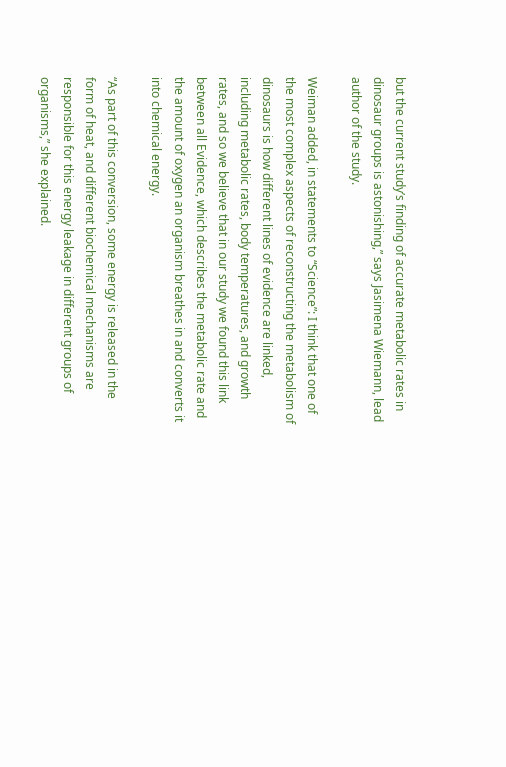but the current study’s finding of accurate metabolic rates in dinosaur groups is astonishing,” says Jasimena Wiemann, lead author of the study.

Weiman added, in statements to “Science”: I think that one of the most complex aspects of reconstructing the metabolism of dinosaurs is how different lines of evidence are linked, including metabolic rates, body temperatures, and growth rates, and so we believe that in our study we found this link between all Evidence, which describes the metabolic rate and the amount of oxygen an organism breathes in and converts it into chemical energy.

“As part of this conversion, some energy is released in the form of heat, and different biochemical mechanisms are responsible for this energy leakage in different groups of organisms,” she explained.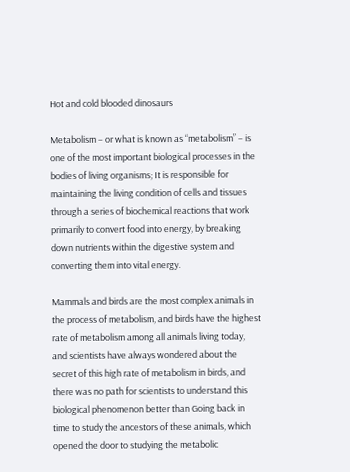Hot and cold blooded dinosaurs

Metabolism – or what is known as “metabolism” – is one of the most important biological processes in the bodies of living organisms; It is responsible for maintaining the living condition of cells and tissues through a series of biochemical reactions that work primarily to convert food into energy, by breaking down nutrients within the digestive system and converting them into vital energy.

Mammals and birds are the most complex animals in the process of metabolism, and birds have the highest rate of metabolism among all animals living today, and scientists have always wondered about the secret of this high rate of metabolism in birds, and there was no path for scientists to understand this biological phenomenon better than Going back in time to study the ancestors of these animals, which opened the door to studying the metabolic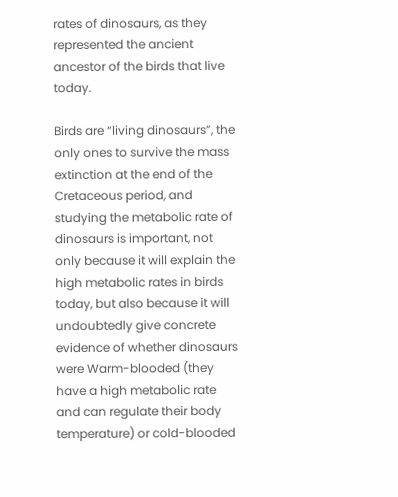rates of dinosaurs, as they represented the ancient ancestor of the birds that live today.

Birds are “living dinosaurs”, the only ones to survive the mass extinction at the end of the Cretaceous period, and studying the metabolic rate of dinosaurs is important, not only because it will explain the high metabolic rates in birds today, but also because it will undoubtedly give concrete evidence of whether dinosaurs were Warm-blooded (they have a high metabolic rate and can regulate their body temperature) or cold-blooded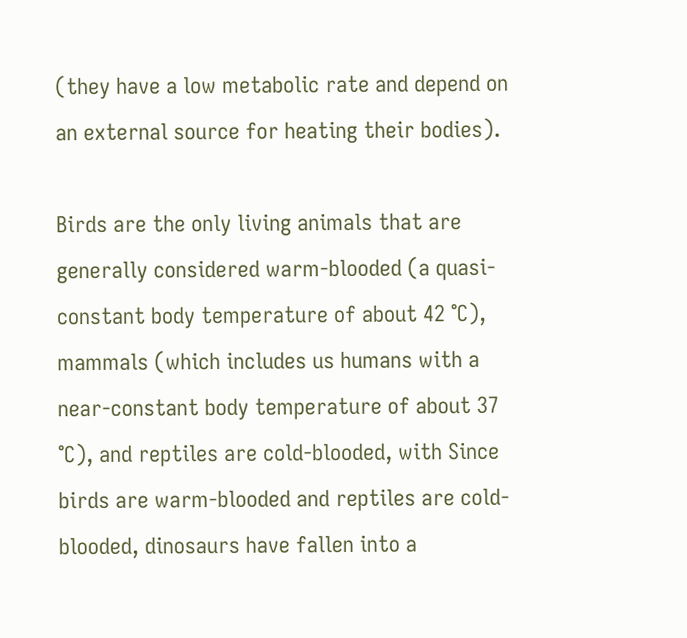(they have a low metabolic rate and depend on an external source for heating their bodies).

Birds are the only living animals that are generally considered warm-blooded (a quasi-constant body temperature of about 42 °C), mammals (which includes us humans with a near-constant body temperature of about 37 °C), and reptiles are cold-blooded, with Since birds are warm-blooded and reptiles are cold-blooded, dinosaurs have fallen into a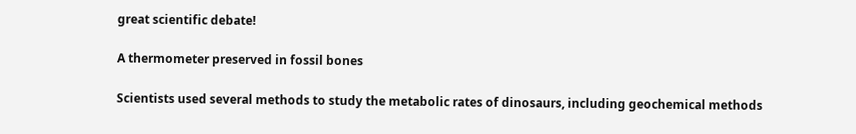great scientific debate!

A thermometer preserved in fossil bones

Scientists used several methods to study the metabolic rates of dinosaurs, including geochemical methods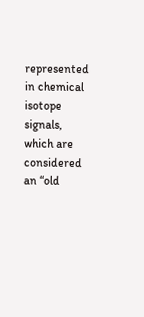represented in chemical isotope signals, which are considered an “old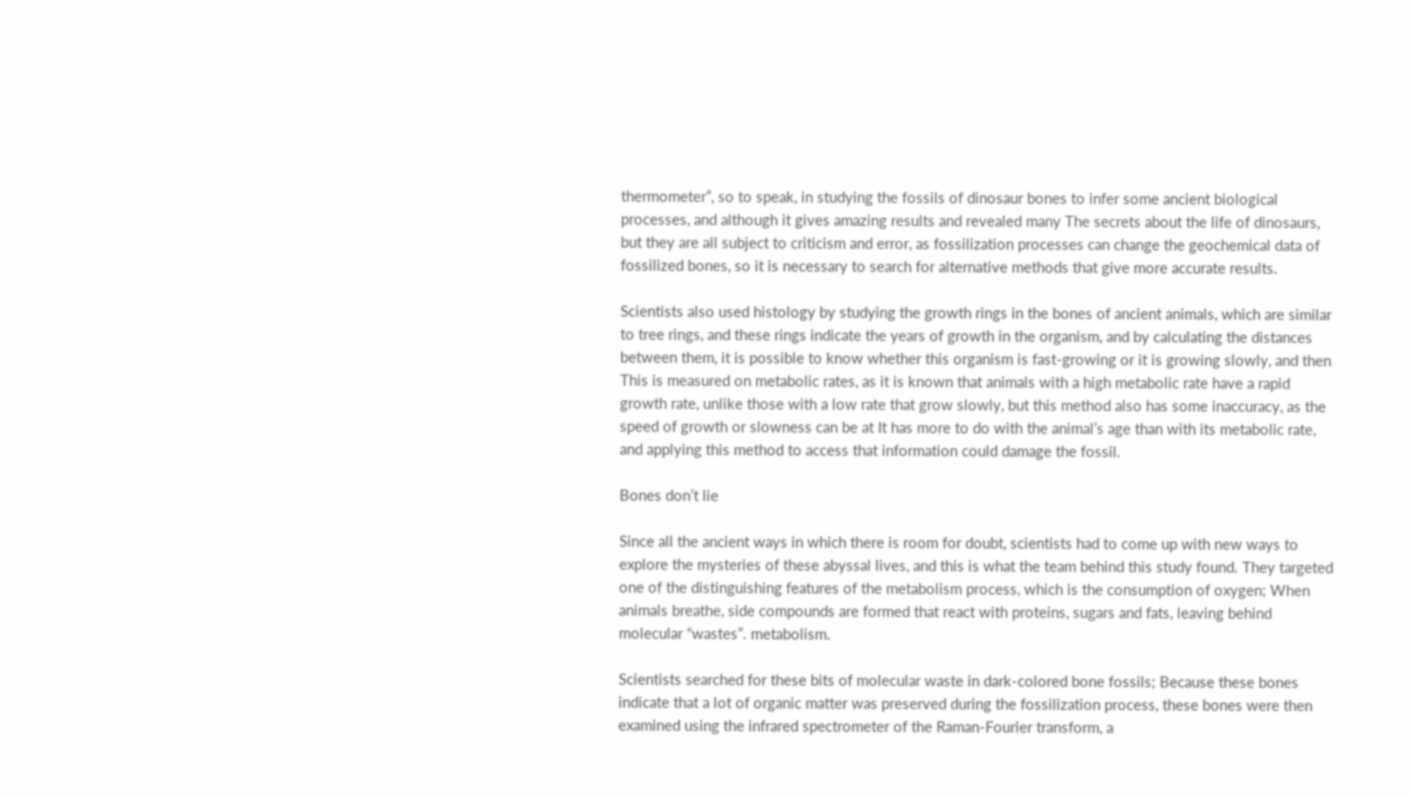thermometer”, so to speak, in studying the fossils of dinosaur bones to infer some ancient biological processes, and although it gives amazing results and revealed many The secrets about the life of dinosaurs, but they are all subject to criticism and error, as fossilization processes can change the geochemical data of fossilized bones, so it is necessary to search for alternative methods that give more accurate results.

Scientists also used histology by studying the growth rings in the bones of ancient animals, which are similar to tree rings, and these rings indicate the years of growth in the organism, and by calculating the distances between them, it is possible to know whether this organism is fast-growing or it is growing slowly, and then This is measured on metabolic rates, as it is known that animals with a high metabolic rate have a rapid growth rate, unlike those with a low rate that grow slowly, but this method also has some inaccuracy, as the speed of growth or slowness can be at It has more to do with the animal’s age than with its metabolic rate, and applying this method to access that information could damage the fossil.

Bones don’t lie

Since all the ancient ways in which there is room for doubt, scientists had to come up with new ways to explore the mysteries of these abyssal lives, and this is what the team behind this study found. They targeted one of the distinguishing features of the metabolism process, which is the consumption of oxygen; When animals breathe, side compounds are formed that react with proteins, sugars and fats, leaving behind molecular “wastes”. metabolism.

Scientists searched for these bits of molecular waste in dark-colored bone fossils; Because these bones indicate that a lot of organic matter was preserved during the fossilization process, these bones were then examined using the infrared spectrometer of the Raman-Fourier transform, a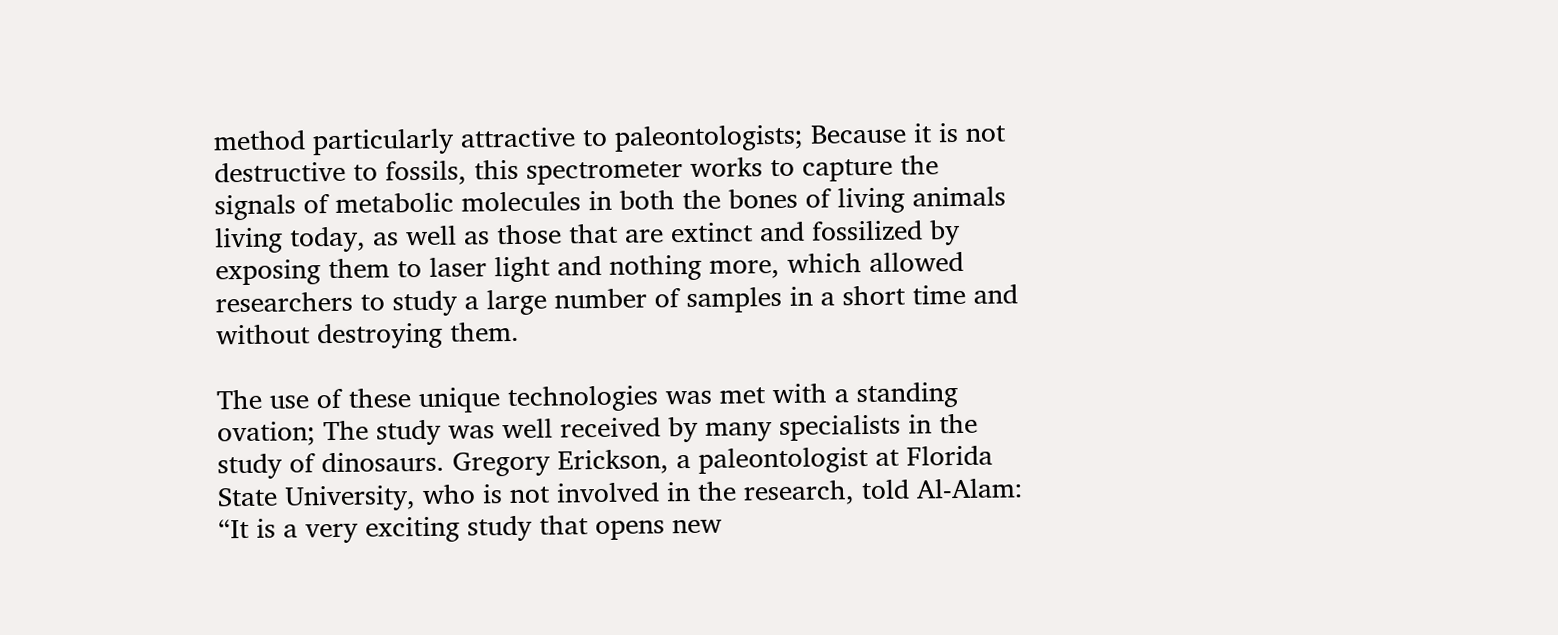method particularly attractive to paleontologists; Because it is not destructive to fossils, this spectrometer works to capture the signals of metabolic molecules in both the bones of living animals living today, as well as those that are extinct and fossilized by exposing them to laser light and nothing more, which allowed researchers to study a large number of samples in a short time and without destroying them.

The use of these unique technologies was met with a standing ovation; The study was well received by many specialists in the study of dinosaurs. Gregory Erickson, a paleontologist at Florida State University, who is not involved in the research, told Al-Alam: “It is a very exciting study that opens new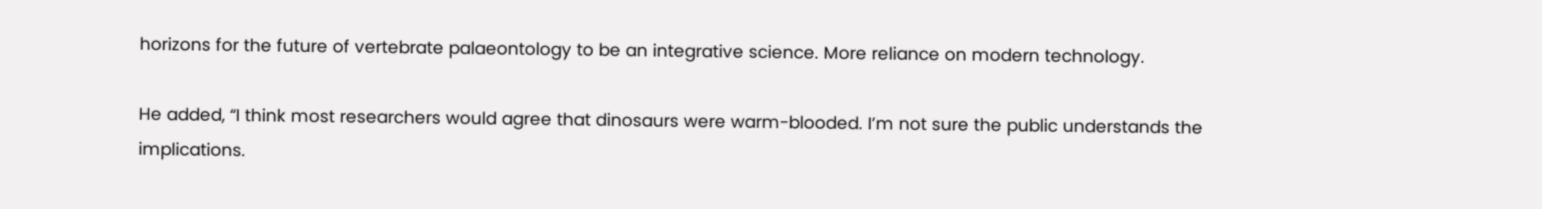horizons for the future of vertebrate palaeontology to be an integrative science. More reliance on modern technology.

He added, “I think most researchers would agree that dinosaurs were warm-blooded. I’m not sure the public understands the implications.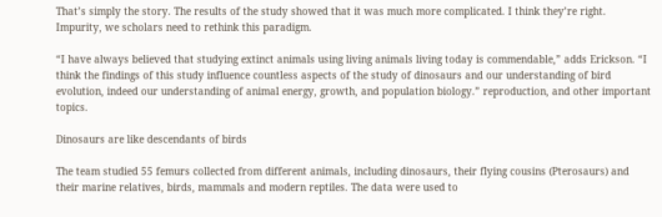That’s simply the story. The results of the study showed that it was much more complicated. I think they’re right. Impurity, we scholars need to rethink this paradigm.

“I have always believed that studying extinct animals using living animals living today is commendable,” adds Erickson. “I think the findings of this study influence countless aspects of the study of dinosaurs and our understanding of bird evolution, indeed our understanding of animal energy, growth, and population biology.” reproduction, and other important topics.

Dinosaurs are like descendants of birds

The team studied 55 femurs collected from different animals, including dinosaurs, their flying cousins (Pterosaurs) and their marine relatives, birds, mammals and modern reptiles. The data were used to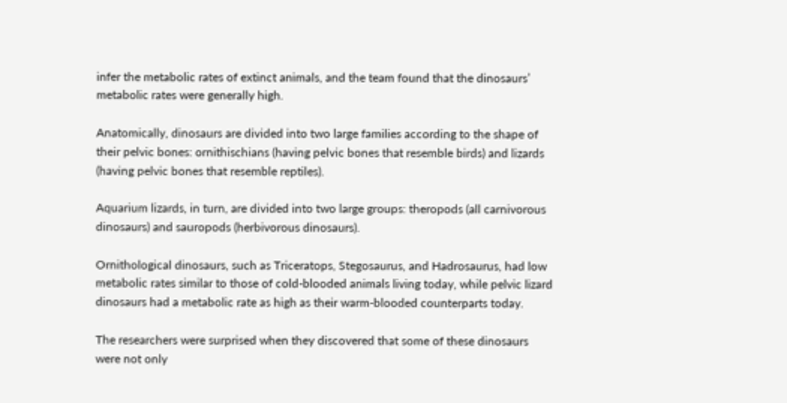infer the metabolic rates of extinct animals, and the team found that the dinosaurs’ metabolic rates were generally high.

Anatomically, dinosaurs are divided into two large families according to the shape of their pelvic bones: ornithischians (having pelvic bones that resemble birds) and lizards (having pelvic bones that resemble reptiles).

Aquarium lizards, in turn, are divided into two large groups: theropods (all carnivorous dinosaurs) and sauropods (herbivorous dinosaurs).

Ornithological dinosaurs, such as Triceratops, Stegosaurus, and Hadrosaurus, had low metabolic rates similar to those of cold-blooded animals living today, while pelvic lizard dinosaurs had a metabolic rate as high as their warm-blooded counterparts today.

The researchers were surprised when they discovered that some of these dinosaurs were not only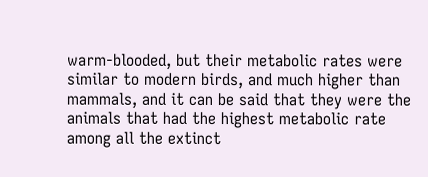warm-blooded, but their metabolic rates were similar to modern birds, and much higher than mammals, and it can be said that they were the animals that had the highest metabolic rate among all the extinct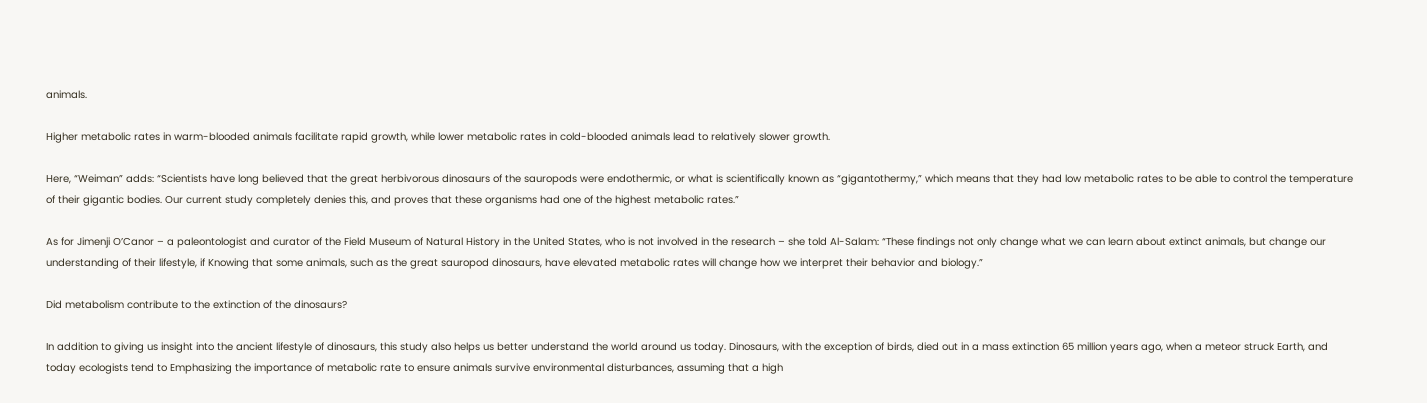animals.

Higher metabolic rates in warm-blooded animals facilitate rapid growth, while lower metabolic rates in cold-blooded animals lead to relatively slower growth.

Here, “Weiman” adds: “Scientists have long believed that the great herbivorous dinosaurs of the sauropods were endothermic, or what is scientifically known as “gigantothermy,” which means that they had low metabolic rates to be able to control the temperature of their gigantic bodies. Our current study completely denies this, and proves that these organisms had one of the highest metabolic rates.”

As for Jimenji O’Canor – a paleontologist and curator of the Field Museum of Natural History in the United States, who is not involved in the research – she told Al-Salam: “These findings not only change what we can learn about extinct animals, but change our understanding of their lifestyle, if Knowing that some animals, such as the great sauropod dinosaurs, have elevated metabolic rates will change how we interpret their behavior and biology.”

Did metabolism contribute to the extinction of the dinosaurs?

In addition to giving us insight into the ancient lifestyle of dinosaurs, this study also helps us better understand the world around us today. Dinosaurs, with the exception of birds, died out in a mass extinction 65 million years ago, when a meteor struck Earth, and today ecologists tend to Emphasizing the importance of metabolic rate to ensure animals survive environmental disturbances, assuming that a high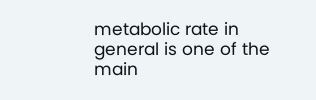metabolic rate in general is one of the main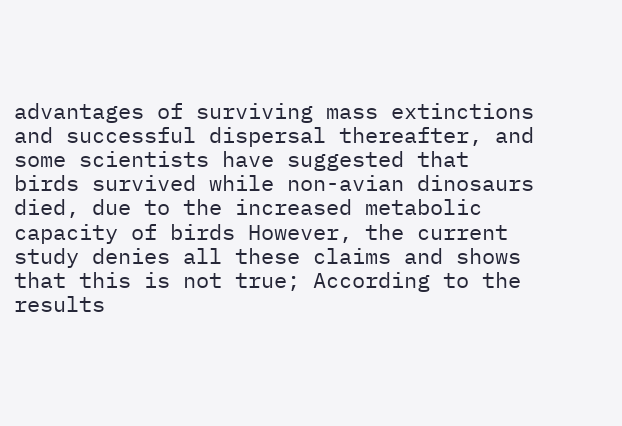advantages of surviving mass extinctions and successful dispersal thereafter, and some scientists have suggested that birds survived while non-avian dinosaurs died, due to the increased metabolic capacity of birds However, the current study denies all these claims and shows that this is not true; According to the results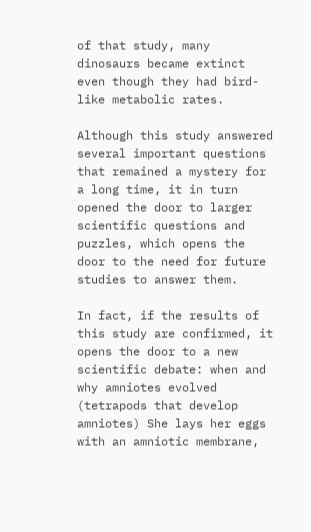of that study, many dinosaurs became extinct even though they had bird-like metabolic rates.

Although this study answered several important questions that remained a mystery for a long time, it in turn opened the door to larger scientific questions and puzzles, which opens the door to the need for future studies to answer them.

In fact, if the results of this study are confirmed, it opens the door to a new scientific debate: when and why amniotes evolved (tetrapods that develop amniotes) She lays her eggs with an amniotic membrane,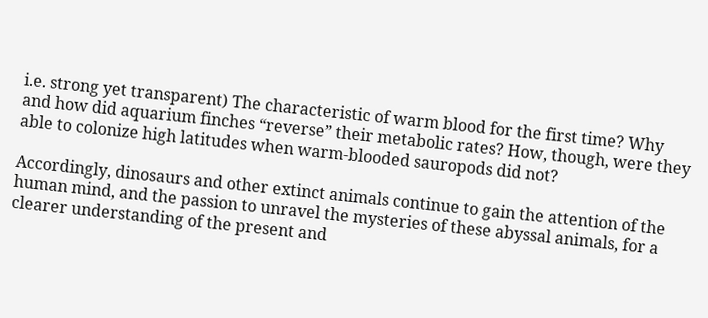i.e. strong yet transparent) The characteristic of warm blood for the first time? Why and how did aquarium finches “reverse” their metabolic rates? How, though, were they able to colonize high latitudes when warm-blooded sauropods did not?

Accordingly, dinosaurs and other extinct animals continue to gain the attention of the human mind, and the passion to unravel the mysteries of these abyssal animals, for a clearer understanding of the present and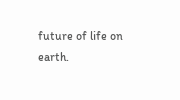future of life on earth.